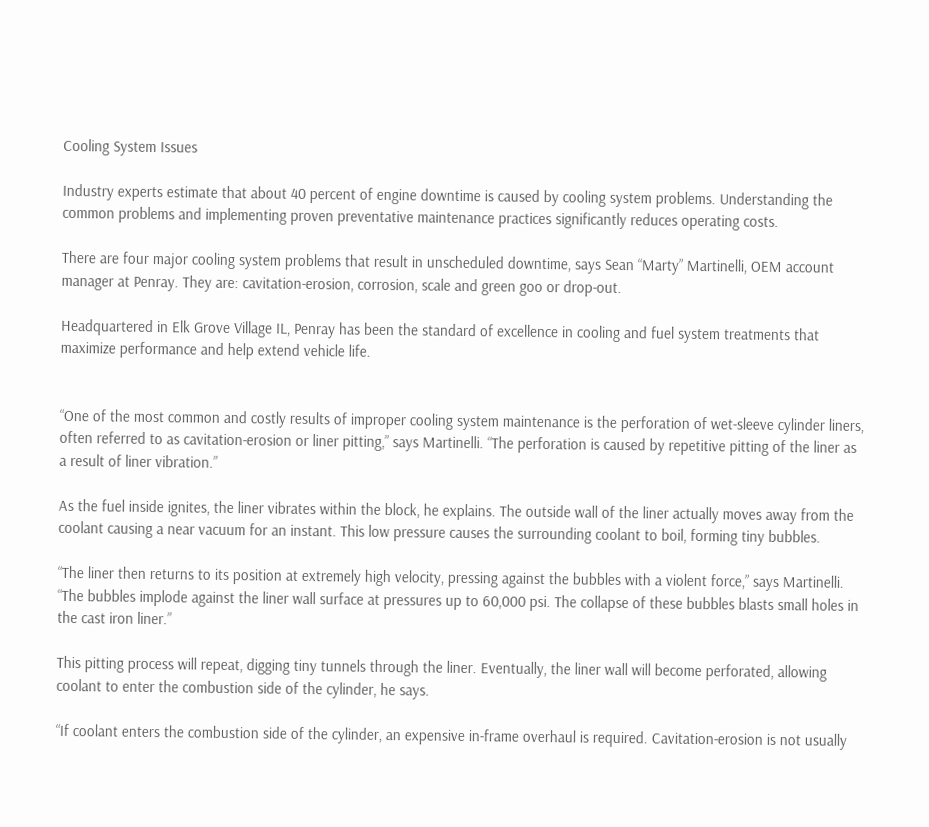Cooling System Issues

Industry experts estimate that about 40 percent of engine downtime is caused by cooling system problems. Understanding the common problems and implementing proven preventative maintenance practices significantly reduces operating costs.

There are four major cooling system problems that result in unscheduled downtime, says Sean “Marty” Martinelli, OEM account manager at Penray. They are: cavitation-erosion, corrosion, scale and green goo or drop-out.

Headquartered in Elk Grove Village IL, Penray has been the standard of excellence in cooling and fuel system treatments that maximize performance and help extend vehicle life.


“One of the most common and costly results of improper cooling system maintenance is the perforation of wet-sleeve cylinder liners, often referred to as cavitation-erosion or liner pitting,” says Martinelli. “The perforation is caused by repetitive pitting of the liner as a result of liner vibration.”

As the fuel inside ignites, the liner vibrates within the block, he explains. The outside wall of the liner actually moves away from the coolant causing a near vacuum for an instant. This low pressure causes the surrounding coolant to boil, forming tiny bubbles.

“The liner then returns to its position at extremely high velocity, pressing against the bubbles with a violent force,” says Martinelli. “The bubbles implode against the liner wall surface at pressures up to 60,000 psi. The collapse of these bubbles blasts small holes in the cast iron liner.”

This pitting process will repeat, digging tiny tunnels through the liner. Eventually, the liner wall will become perforated, allowing coolant to enter the combustion side of the cylinder, he says.

“If coolant enters the combustion side of the cylinder, an expensive in-frame overhaul is required. Cavitation-erosion is not usually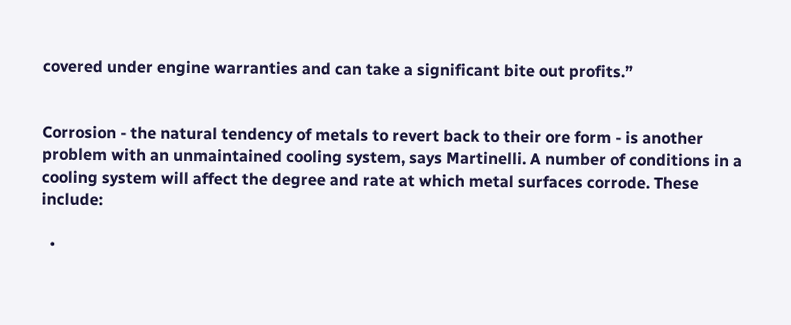covered under engine warranties and can take a significant bite out profits.”


Corrosion - the natural tendency of metals to revert back to their ore form - is another problem with an unmaintained cooling system, says Martinelli. A number of conditions in a cooling system will affect the degree and rate at which metal surfaces corrode. These include:

  •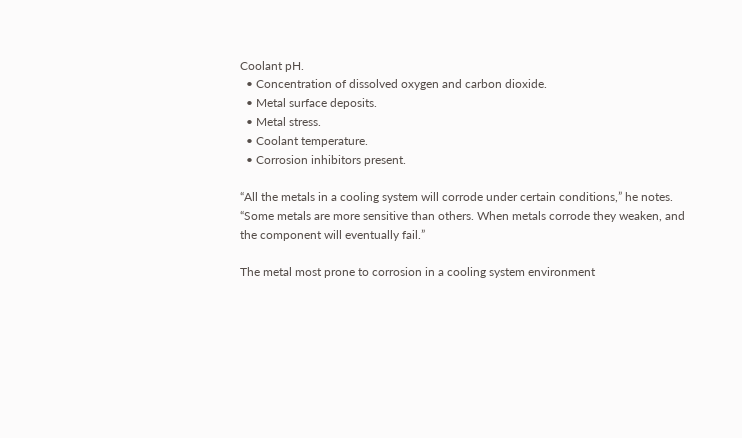Coolant pH.
  • Concentration of dissolved oxygen and carbon dioxide.
  • Metal surface deposits.
  • Metal stress.
  • Coolant temperature.
  • Corrosion inhibitors present.

“All the metals in a cooling system will corrode under certain conditions,” he notes. “Some metals are more sensitive than others. When metals corrode they weaken, and the component will eventually fail.”

The metal most prone to corrosion in a cooling system environment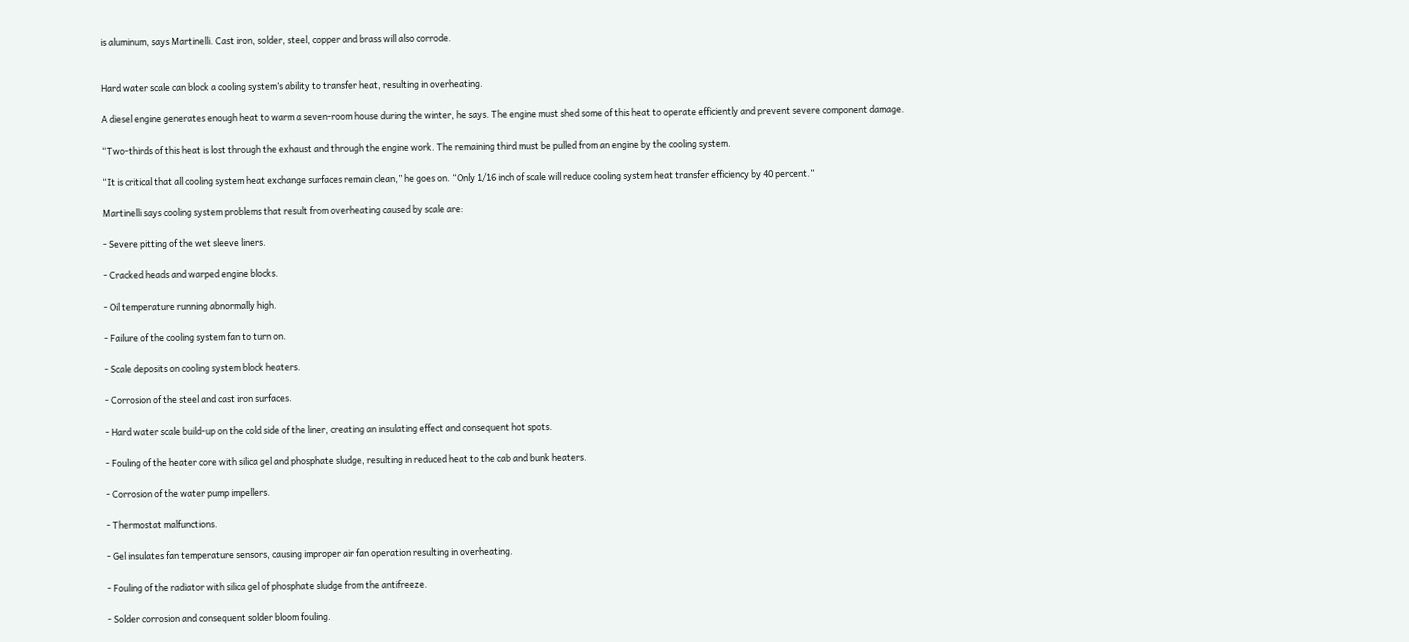is aluminum, says Martinelli. Cast iron, solder, steel, copper and brass will also corrode.


Hard water scale can block a cooling system’s ability to transfer heat, resulting in overheating.

A diesel engine generates enough heat to warm a seven-room house during the winter, he says. The engine must shed some of this heat to operate efficiently and prevent severe component damage.

“Two-thirds of this heat is lost through the exhaust and through the engine work. The remaining third must be pulled from an engine by the cooling system.

“It is critical that all cooling system heat exchange surfaces remain clean,” he goes on. “Only 1/16 inch of scale will reduce cooling system heat transfer efficiency by 40 percent.”

Martinelli says cooling system problems that result from overheating caused by scale are:

- Severe pitting of the wet sleeve liners.

- Cracked heads and warped engine blocks.

- Oil temperature running abnormally high.

- Failure of the cooling system fan to turn on.

- Scale deposits on cooling system block heaters.

- Corrosion of the steel and cast iron surfaces.

- Hard water scale build-up on the cold side of the liner, creating an insulating effect and consequent hot spots.

- Fouling of the heater core with silica gel and phosphate sludge, resulting in reduced heat to the cab and bunk heaters.

- Corrosion of the water pump impellers.

- Thermostat malfunctions.

- Gel insulates fan temperature sensors, causing improper air fan operation resulting in overheating.

- Fouling of the radiator with silica gel of phosphate sludge from the antifreeze.

- Solder corrosion and consequent solder bloom fouling.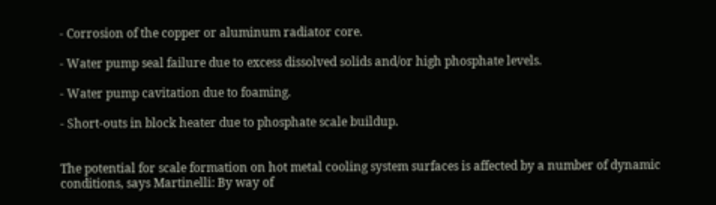- Corrosion of the copper or aluminum radiator core.

- Water pump seal failure due to excess dissolved solids and/or high phosphate levels.

- Water pump cavitation due to foaming.

- Short-outs in block heater due to phosphate scale buildup.


The potential for scale formation on hot metal cooling system surfaces is affected by a number of dynamic conditions, says Martinelli: By way of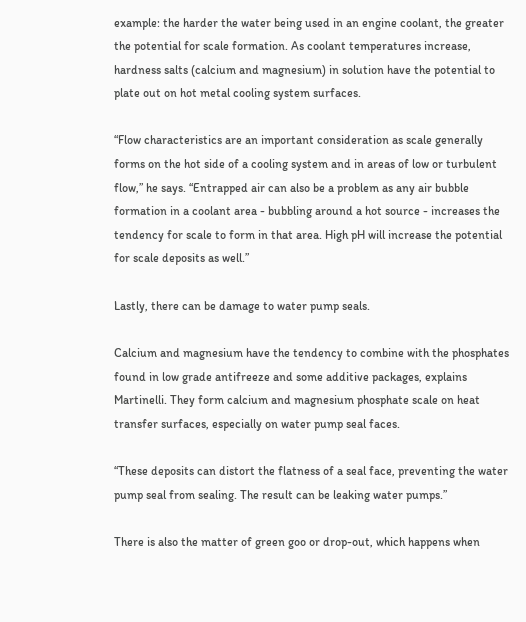example: the harder the water being used in an engine coolant, the greater the potential for scale formation. As coolant temperatures increase, hardness salts (calcium and magnesium) in solution have the potential to plate out on hot metal cooling system surfaces.

“Flow characteristics are an important consideration as scale generally forms on the hot side of a cooling system and in areas of low or turbulent flow,” he says. “Entrapped air can also be a problem as any air bubble formation in a coolant area - bubbling around a hot source - increases the tendency for scale to form in that area. High pH will increase the potential for scale deposits as well.”

Lastly, there can be damage to water pump seals.

Calcium and magnesium have the tendency to combine with the phosphates found in low grade antifreeze and some additive packages, explains Martinelli. They form calcium and magnesium phosphate scale on heat transfer surfaces, especially on water pump seal faces.

“These deposits can distort the flatness of a seal face, preventing the water pump seal from sealing. The result can be leaking water pumps.”

There is also the matter of green goo or drop-out, which happens when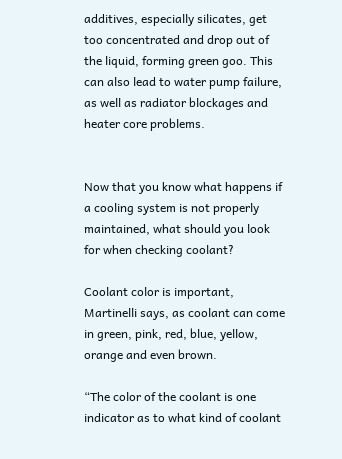additives, especially silicates, get too concentrated and drop out of the liquid, forming green goo. This can also lead to water pump failure, as well as radiator blockages and heater core problems.


Now that you know what happens if a cooling system is not properly maintained, what should you look for when checking coolant?

Coolant color is important, Martinelli says, as coolant can come in green, pink, red, blue, yellow, orange and even brown.

“The color of the coolant is one indicator as to what kind of coolant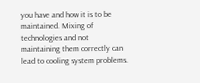you have and how it is to be maintained. Mixing of technologies and not maintaining them correctly can lead to cooling system problems.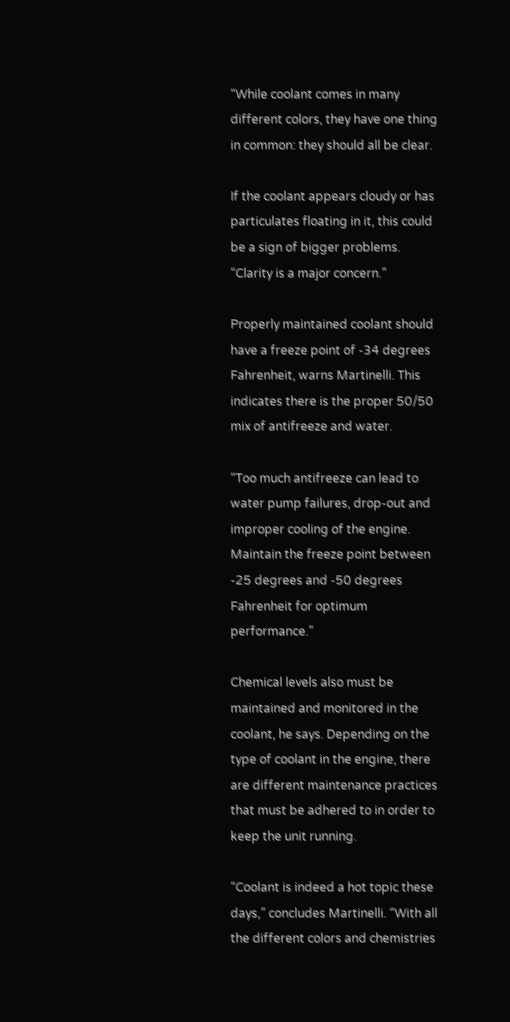“While coolant comes in many different colors, they have one thing in common: they should all be clear.

If the coolant appears cloudy or has particulates floating in it, this could be a sign of bigger problems. “Clarity is a major concern.”

Properly maintained coolant should have a freeze point of -34 degrees Fahrenheit, warns Martinelli. This indicates there is the proper 50/50 mix of antifreeze and water.

“Too much antifreeze can lead to water pump failures, drop-out and improper cooling of the engine. Maintain the freeze point between -25 degrees and -50 degrees Fahrenheit for optimum performance.”

Chemical levels also must be maintained and monitored in the coolant, he says. Depending on the type of coolant in the engine, there are different maintenance practices that must be adhered to in order to keep the unit running.

“Coolant is indeed a hot topic these days,” concludes Martinelli. “With all the different colors and chemistries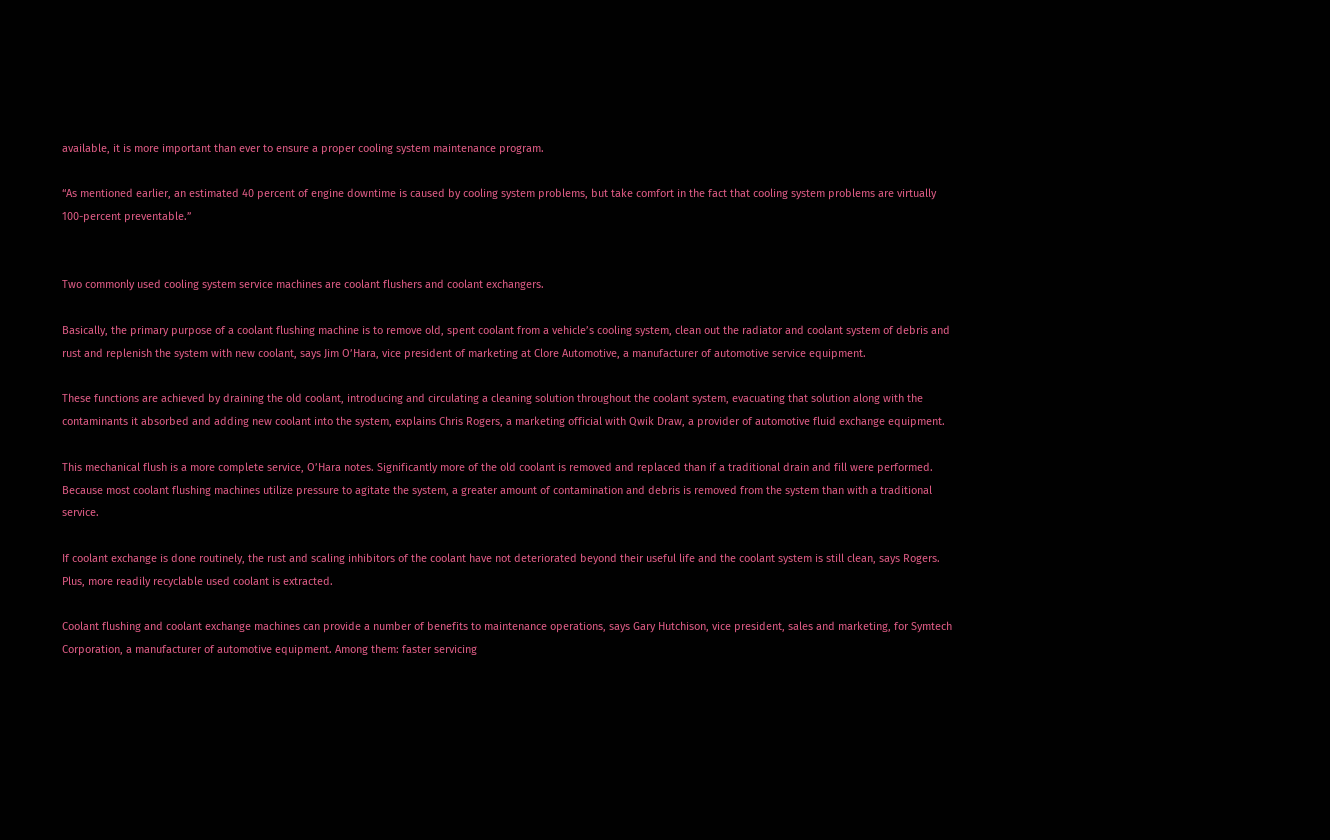available, it is more important than ever to ensure a proper cooling system maintenance program.

“As mentioned earlier, an estimated 40 percent of engine downtime is caused by cooling system problems, but take comfort in the fact that cooling system problems are virtually 100-percent preventable.”


Two commonly used cooling system service machines are coolant flushers and coolant exchangers.

Basically, the primary purpose of a coolant flushing machine is to remove old, spent coolant from a vehicle’s cooling system, clean out the radiator and coolant system of debris and rust and replenish the system with new coolant, says Jim O’Hara, vice president of marketing at Clore Automotive, a manufacturer of automotive service equipment.

These functions are achieved by draining the old coolant, introducing and circulating a cleaning solution throughout the coolant system, evacuating that solution along with the contaminants it absorbed and adding new coolant into the system, explains Chris Rogers, a marketing official with Qwik Draw, a provider of automotive fluid exchange equipment.

This mechanical flush is a more complete service, O’Hara notes. Significantly more of the old coolant is removed and replaced than if a traditional drain and fill were performed. Because most coolant flushing machines utilize pressure to agitate the system, a greater amount of contamination and debris is removed from the system than with a traditional service.

If coolant exchange is done routinely, the rust and scaling inhibitors of the coolant have not deteriorated beyond their useful life and the coolant system is still clean, says Rogers. Plus, more readily recyclable used coolant is extracted.

Coolant flushing and coolant exchange machines can provide a number of benefits to maintenance operations, says Gary Hutchison, vice president, sales and marketing, for Symtech Corporation, a manufacturer of automotive equipment. Among them: faster servicing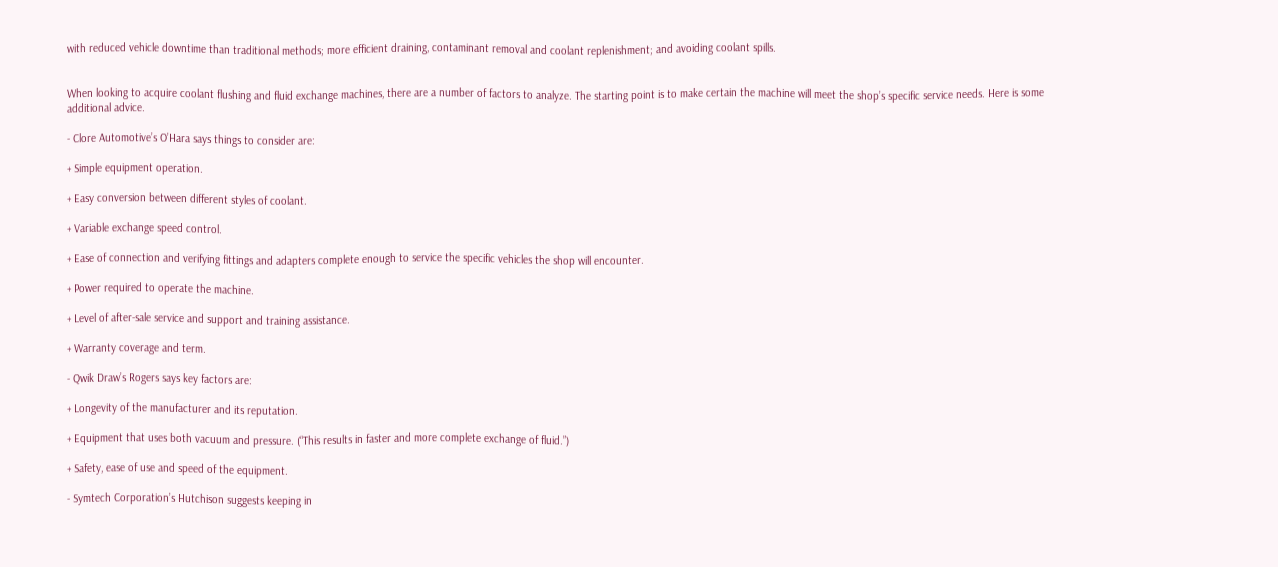with reduced vehicle downtime than traditional methods; more efficient draining, contaminant removal and coolant replenishment; and avoiding coolant spills.


When looking to acquire coolant flushing and fluid exchange machines, there are a number of factors to analyze. The starting point is to make certain the machine will meet the shop’s specific service needs. Here is some additional advice.

- Clore Automotive’s O’Hara says things to consider are:

+ Simple equipment operation.

+ Easy conversion between different styles of coolant.

+ Variable exchange speed control.

+ Ease of connection and verifying fittings and adapters complete enough to service the specific vehicles the shop will encounter.

+ Power required to operate the machine.

+ Level of after-sale service and support and training assistance.

+ Warranty coverage and term.

- Qwik Draw’s Rogers says key factors are:

+ Longevity of the manufacturer and its reputation.

+ Equipment that uses both vacuum and pressure. (“This results in faster and more complete exchange of fluid.”)

+ Safety, ease of use and speed of the equipment.

- Symtech Corporation’s Hutchison suggests keeping in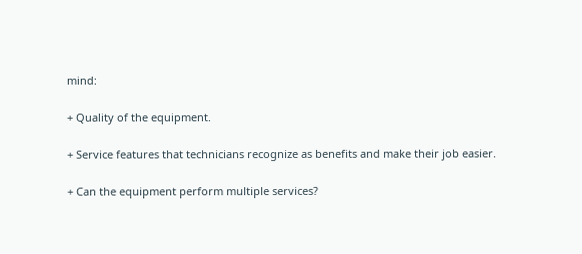mind:

+ Quality of the equipment.

+ Service features that technicians recognize as benefits and make their job easier.

+ Can the equipment perform multiple services?